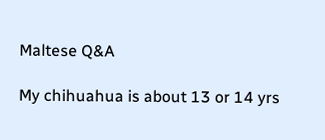Maltese Q&A

My chihuahua is about 13 or 14 yrs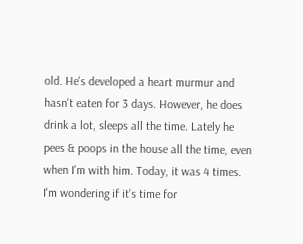old. He's developed a heart murmur and hasn't eaten for 3 days. However, he does drink a lot, sleeps all the time. Lately he pees & poops in the house all the time, even when I'm with him. Today, it was 4 times. I'm wondering if it's time for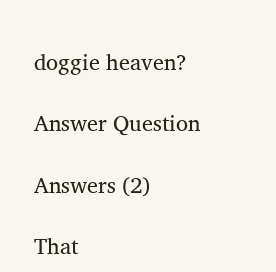doggie heaven?

Answer Question

Answers (2)

That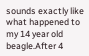sounds exactly like what happened to my 14 year old beagle.After 4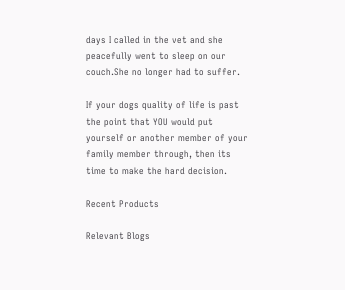days I called in the vet and she peacefully went to sleep on our couch.She no longer had to suffer.

If your dogs quality of life is past the point that YOU would put yourself or another member of your family member through, then its time to make the hard decision.

Recent Products

Relevant Blogs